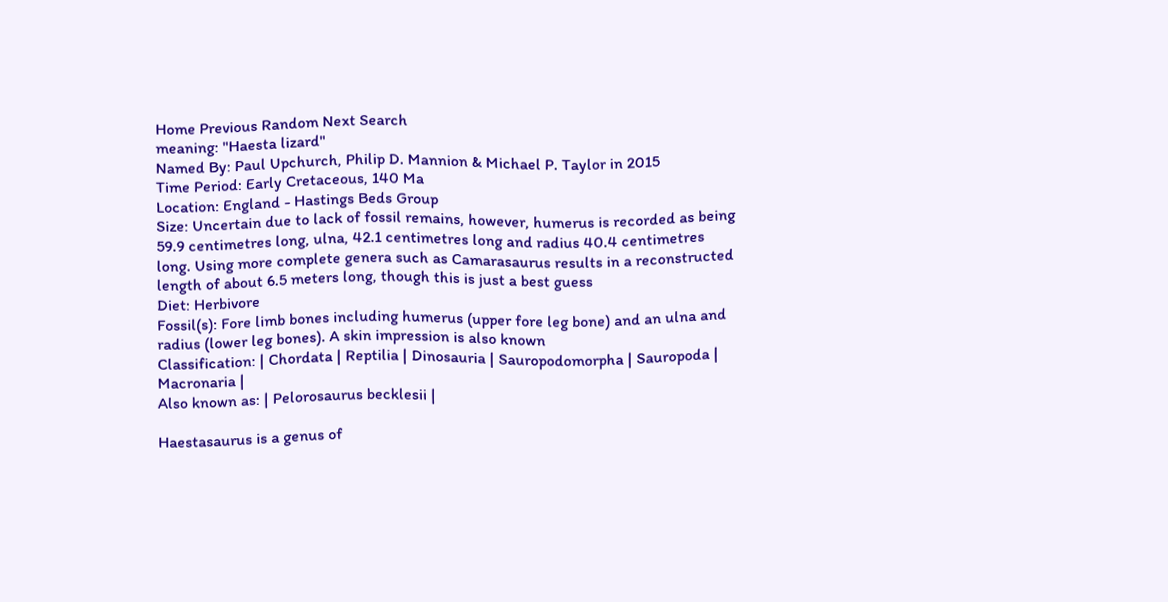Home Previous Random Next Search
meaning: "Haesta lizard"
Named By: Paul Upchurch, Philip D. Mannion & Michael P. Taylor in 2015
Time Period: Early Cretaceous, 140 Ma
Location: England - Hastings Beds Group
Size: Uncertain due to lack of fossil remains, however, humerus is recorded as being 59.9 centimetres long, ulna, 42.1 centimetres long and radius 40.4 centimetres long. Using more complete genera such as Camarasaurus results in a reconstructed length of about 6.5 meters long, though this is just a best guess
Diet: Herbivore
Fossil(s): Fore limb bones including humerus (upper fore leg bone) and an ulna and radius (lower leg bones). A skin impression is also known
Classification: | Chordata | Reptilia | Dinosauria | Sauropodomorpha | Sauropoda | Macronaria |
Also known as: | Pelorosaurus becklesii |

Haestasaurus is a genus of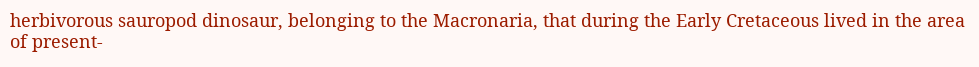herbivorous sauropod dinosaur, belonging to the Macronaria, that during the Early Cretaceous lived in the area of present-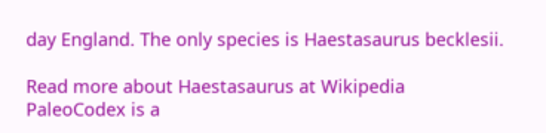day England. The only species is Haestasaurus becklesii.

Read more about Haestasaurus at Wikipedia
PaleoCodex is a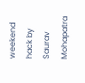weekend hack by Saurav Mohapatra